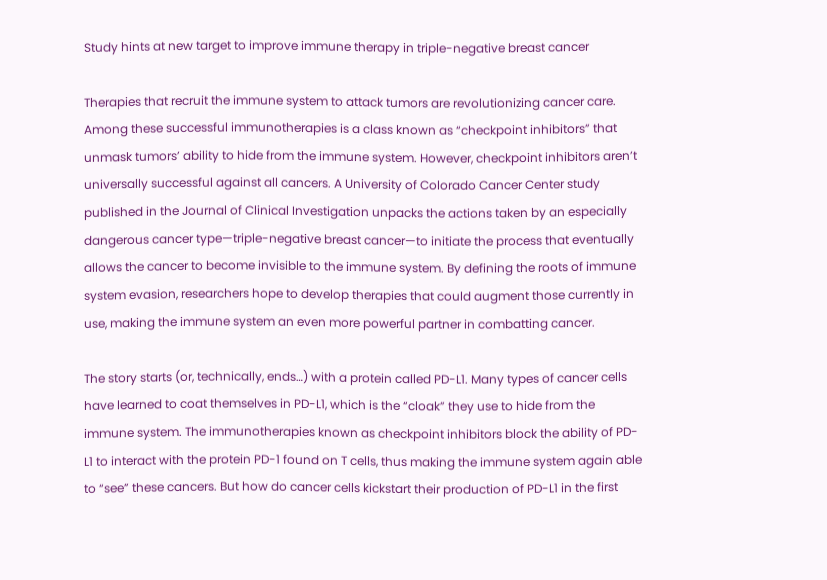Study hints at new target to improve immune therapy in triple-negative breast cancer

Therapies that recruit the immune system to attack tumors are revolutionizing cancer care. Among these successful immunotherapies is a class known as “checkpoint inhibitors” that unmask tumors’ ability to hide from the immune system. However, checkpoint inhibitors aren’t universally successful against all cancers. A University of Colorado Cancer Center study published in the Journal of Clinical Investigation unpacks the actions taken by an especially dangerous cancer type—triple-negative breast cancer—to initiate the process that eventually allows the cancer to become invisible to the immune system. By defining the roots of immune system evasion, researchers hope to develop therapies that could augment those currently in use, making the immune system an even more powerful partner in combatting cancer.

The story starts (or, technically, ends…) with a protein called PD-L1. Many types of cancer cells have learned to coat themselves in PD-L1, which is the “cloak” they use to hide from the immune system. The immunotherapies known as checkpoint inhibitors block the ability of PD-L1 to interact with the protein PD-1 found on T cells, thus making the immune system again able to “see” these cancers. But how do cancer cells kickstart their production of PD-L1 in the first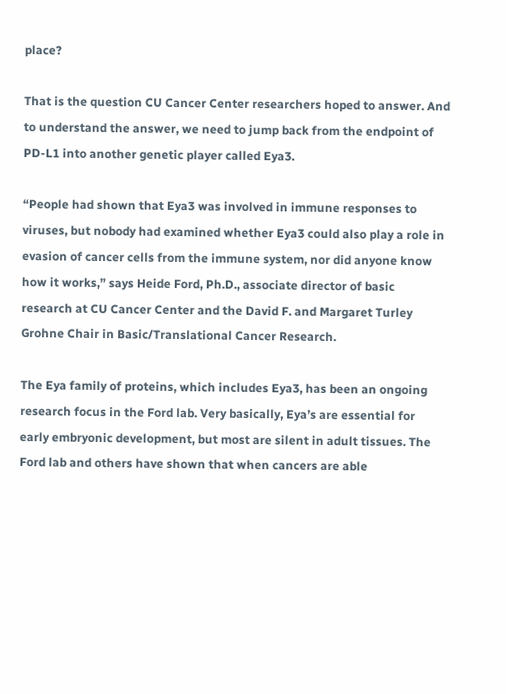place?

That is the question CU Cancer Center researchers hoped to answer. And to understand the answer, we need to jump back from the endpoint of PD-L1 into another genetic player called Eya3.

“People had shown that Eya3 was involved in immune responses to viruses, but nobody had examined whether Eya3 could also play a role in evasion of cancer cells from the immune system, nor did anyone know how it works,” says Heide Ford, Ph.D., associate director of basic research at CU Cancer Center and the David F. and Margaret Turley Grohne Chair in Basic/Translational Cancer Research.

The Eya family of proteins, which includes Eya3, has been an ongoing research focus in the Ford lab. Very basically, Eya’s are essential for early embryonic development, but most are silent in adult tissues. The Ford lab and others have shown that when cancers are able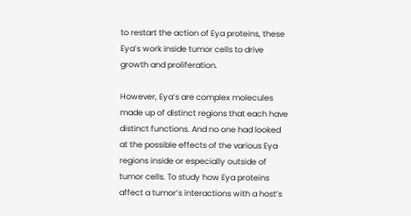to restart the action of Eya proteins, these Eya’s work inside tumor cells to drive growth and proliferation.

However, Eya’s are complex molecules made up of distinct regions that each have distinct functions. And no one had looked at the possible effects of the various Eya regions inside or especially outside of tumor cells. To study how Eya proteins affect a tumor’s interactions with a host’s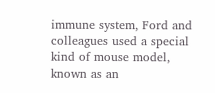immune system, Ford and colleagues used a special kind of mouse model, known as an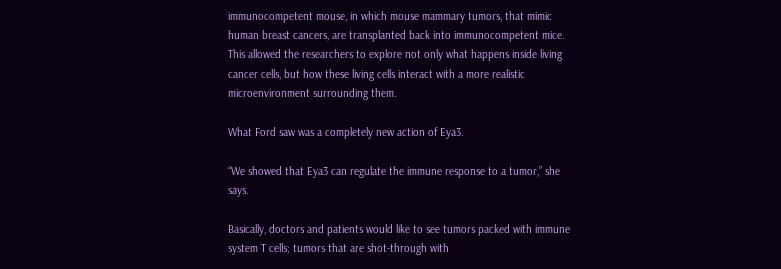immunocompetent mouse, in which mouse mammary tumors, that mimic human breast cancers, are transplanted back into immunocompetent mice. This allowed the researchers to explore not only what happens inside living cancer cells, but how these living cells interact with a more realistic microenvironment surrounding them.

What Ford saw was a completely new action of Eya3.

“We showed that Eya3 can regulate the immune response to a tumor,” she says.

Basically, doctors and patients would like to see tumors packed with immune system T cells; tumors that are shot-through with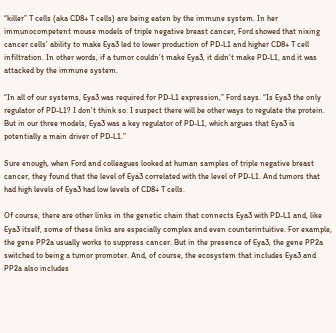“killer” T cells (aka CD8+ T cells) are being eaten by the immune system. In her immunocompetent mouse models of triple negative breast cancer, Ford showed that nixing cancer cells’ ability to make Eya3 led to lower production of PD-L1 and higher CD8+ T cell infiltration. In other words, if a tumor couldn’t make Eya3, it didn’t make PD-L1, and it was attacked by the immune system.

“In all of our systems, Eya3 was required for PD-L1 expression,” Ford says. “Is Eya3 the only regulator of PD-L1? I don’t think so. I suspect there will be other ways to regulate the protein. But in our three models, Eya3 was a key regulator of PD-L1, which argues that Eya3 is potentially a main driver of PD-L1.”

Sure enough, when Ford and colleagues looked at human samples of triple negative breast cancer, they found that the level of Eya3 correlated with the level of PD-L1. And tumors that had high levels of Eya3 had low levels of CD8+ T cells.

Of course, there are other links in the genetic chain that connects Eya3 with PD-L1 and, like Eya3 itself, some of these links are especially complex and even counterintuitive. For example, the gene PP2a usually works to suppress cancer. But in the presence of Eya3, the gene PP2a switched to being a tumor promoter. And, of course, the ecosystem that includes Eya3 and PP2a also includes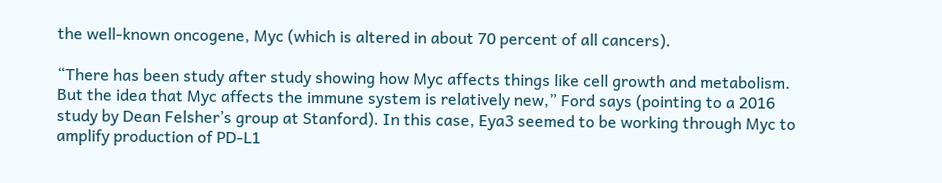the well-known oncogene, Myc (which is altered in about 70 percent of all cancers).

“There has been study after study showing how Myc affects things like cell growth and metabolism. But the idea that Myc affects the immune system is relatively new,” Ford says (pointing to a 2016 study by Dean Felsher’s group at Stanford). In this case, Eya3 seemed to be working through Myc to amplify production of PD-L1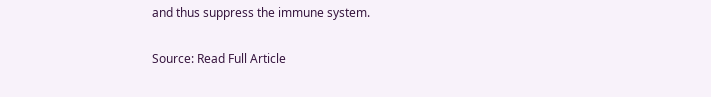and thus suppress the immune system.

Source: Read Full Article